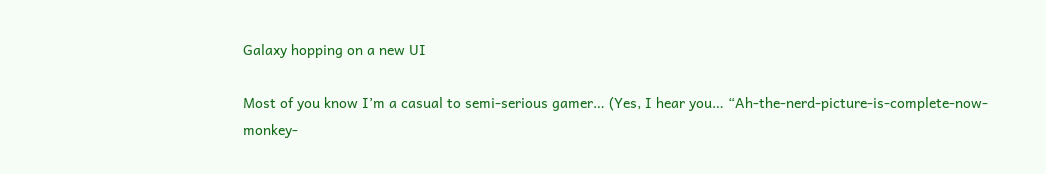Galaxy hopping on a new UI

Most of you know I’m a casual to semi-serious gamer… (Yes, I hear you… “Ah-the-nerd-picture-is-complete-now-monkey-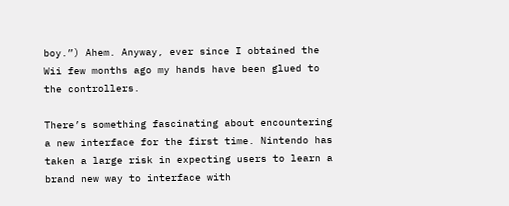boy.”) Ahem. Anyway, ever since I obtained the Wii few months ago my hands have been glued to the controllers.

There’s something fascinating about encountering a new interface for the first time. Nintendo has taken a large risk in expecting users to learn a brand new way to interface with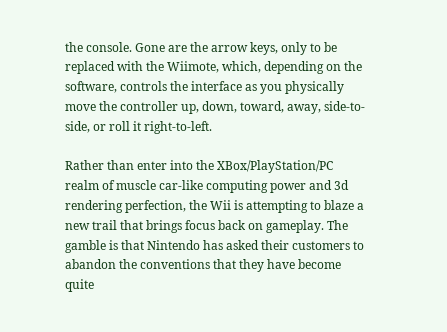the console. Gone are the arrow keys, only to be replaced with the Wiimote, which, depending on the software, controls the interface as you physically move the controller up, down, toward, away, side-to-side, or roll it right-to-left.

Rather than enter into the XBox/PlayStation/PC realm of muscle car-like computing power and 3d rendering perfection, the Wii is attempting to blaze a new trail that brings focus back on gameplay. The gamble is that Nintendo has asked their customers to abandon the conventions that they have become quite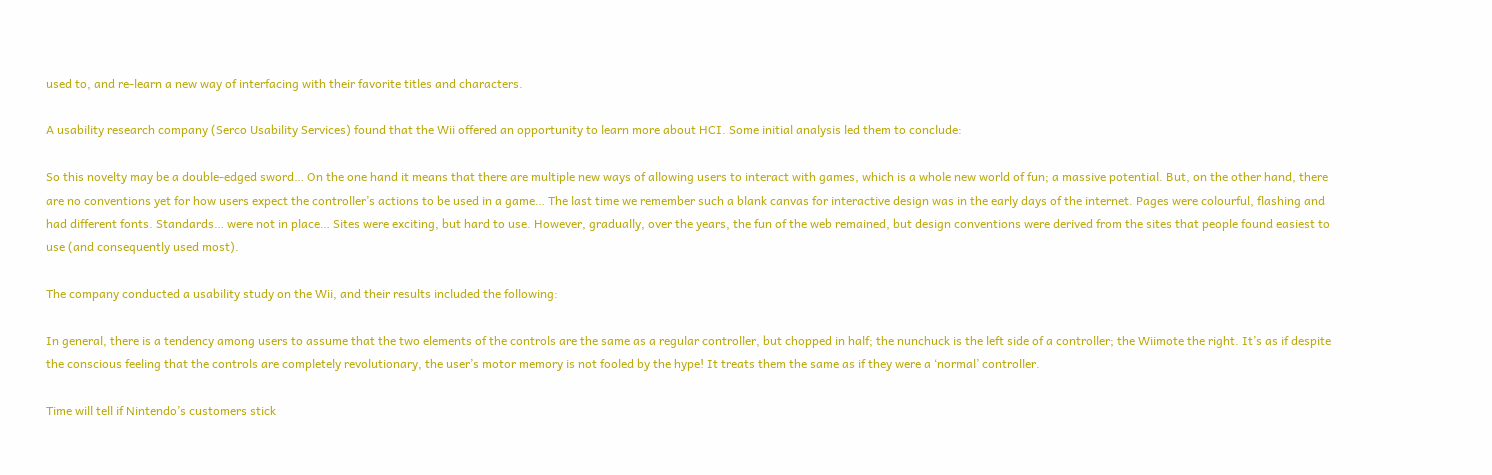used to, and re-learn a new way of interfacing with their favorite titles and characters.

A usability research company (Serco Usability Services) found that the Wii offered an opportunity to learn more about HCI. Some initial analysis led them to conclude:

So this novelty may be a double-edged sword… On the one hand it means that there are multiple new ways of allowing users to interact with games, which is a whole new world of fun; a massive potential. But, on the other hand, there are no conventions yet for how users expect the controller’s actions to be used in a game… The last time we remember such a blank canvas for interactive design was in the early days of the internet. Pages were colourful, flashing and had different fonts. Standards… were not in place… Sites were exciting, but hard to use. However, gradually, over the years, the fun of the web remained, but design conventions were derived from the sites that people found easiest to use (and consequently used most).

The company conducted a usability study on the Wii, and their results included the following:

In general, there is a tendency among users to assume that the two elements of the controls are the same as a regular controller, but chopped in half; the nunchuck is the left side of a controller; the Wiimote the right. It’s as if despite the conscious feeling that the controls are completely revolutionary, the user’s motor memory is not fooled by the hype! It treats them the same as if they were a ‘normal’ controller.

Time will tell if Nintendo’s customers stick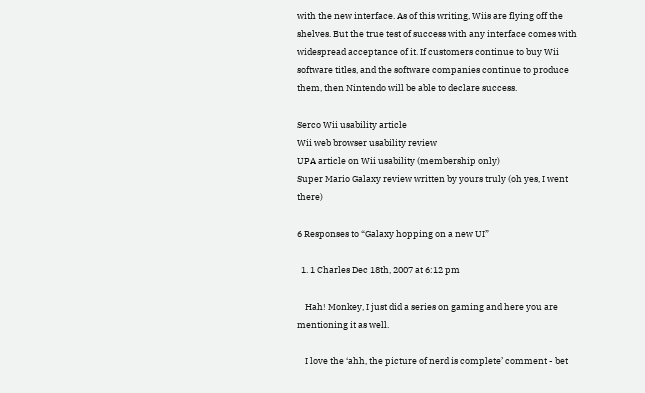with the new interface. As of this writing, Wiis are flying off the shelves. But the true test of success with any interface comes with widespread acceptance of it. If customers continue to buy Wii software titles, and the software companies continue to produce them, then Nintendo will be able to declare success.

Serco Wii usability article
Wii web browser usability review
UPA article on Wii usability (membership only)
Super Mario Galaxy review written by yours truly (oh yes, I went there)

6 Responses to “Galaxy hopping on a new UI”

  1. 1 Charles Dec 18th, 2007 at 6:12 pm

    Hah! Monkey, I just did a series on gaming and here you are mentioning it as well.

    I love the ‘ahh, the picture of nerd is complete’ comment - bet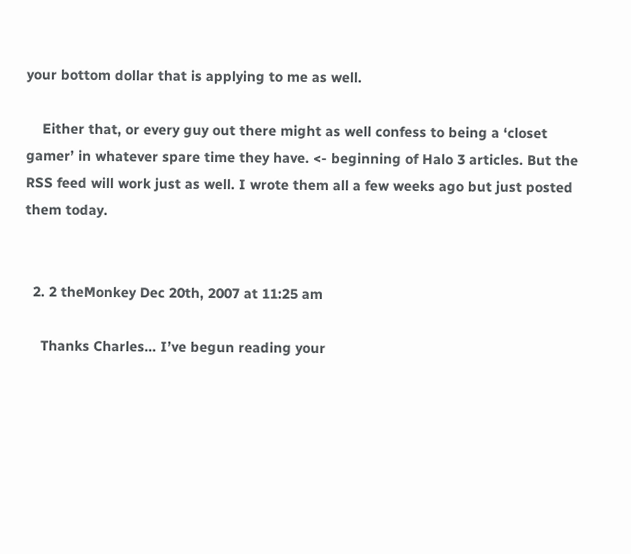your bottom dollar that is applying to me as well.

    Either that, or every guy out there might as well confess to being a ‘closet gamer’ in whatever spare time they have. <- beginning of Halo 3 articles. But the RSS feed will work just as well. I wrote them all a few weeks ago but just posted them today.


  2. 2 theMonkey Dec 20th, 2007 at 11:25 am

    Thanks Charles… I’ve begun reading your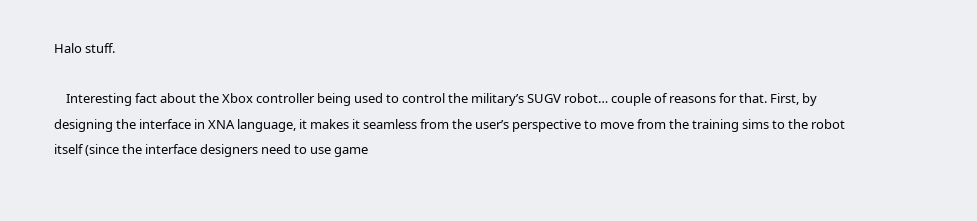Halo stuff.

    Interesting fact about the Xbox controller being used to control the military’s SUGV robot… couple of reasons for that. First, by designing the interface in XNA language, it makes it seamless from the user’s perspective to move from the training sims to the robot itself (since the interface designers need to use game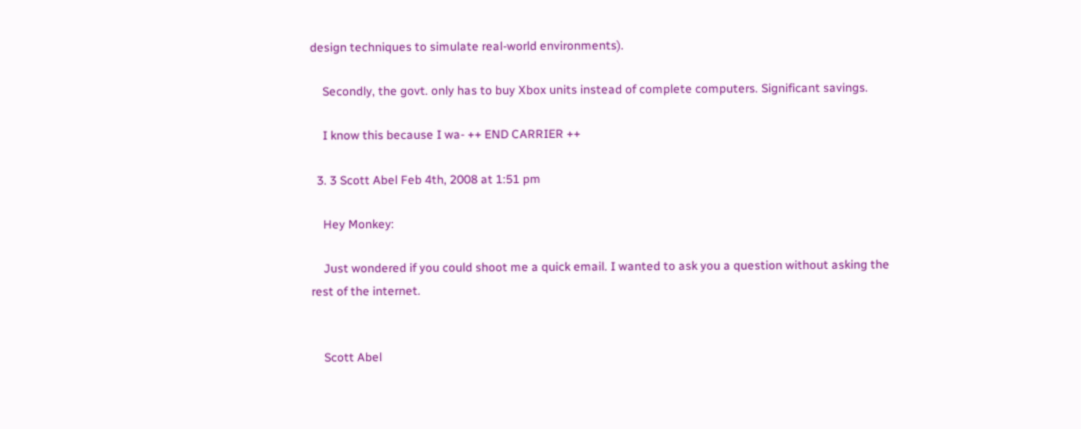design techniques to simulate real-world environments).

    Secondly, the govt. only has to buy Xbox units instead of complete computers. Significant savings.

    I know this because I wa- ++ END CARRIER ++

  3. 3 Scott Abel Feb 4th, 2008 at 1:51 pm

    Hey Monkey:

    Just wondered if you could shoot me a quick email. I wanted to ask you a question without asking the rest of the internet.


    Scott Abel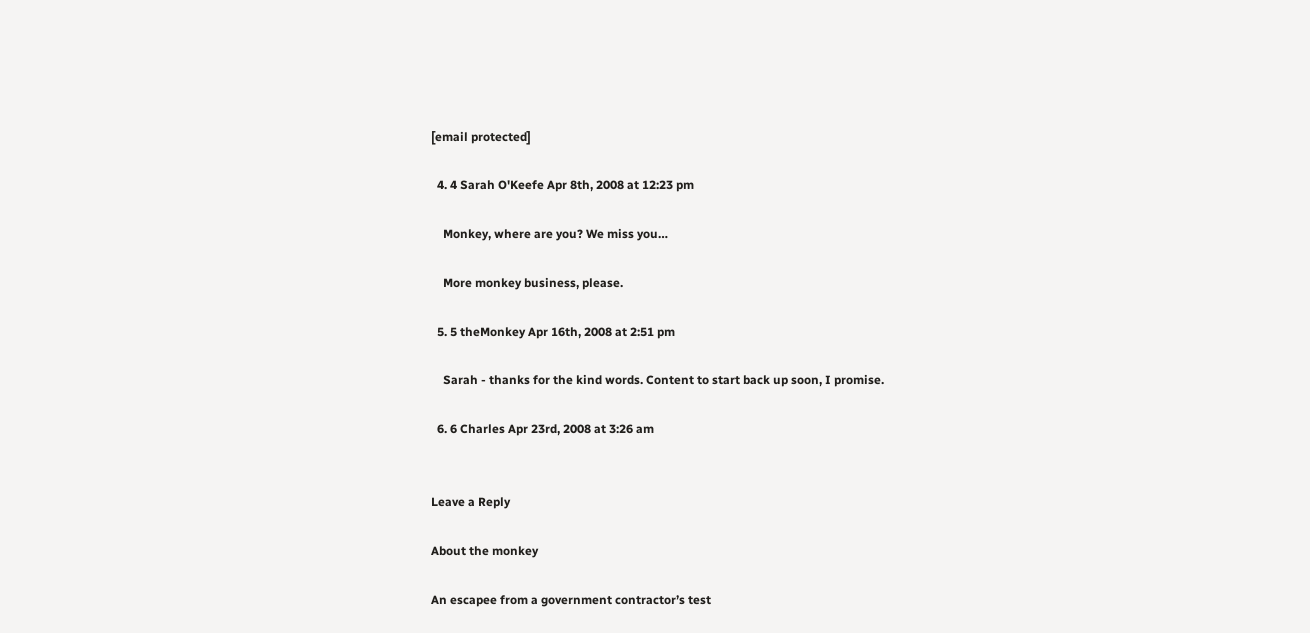[email protected]

  4. 4 Sarah O'Keefe Apr 8th, 2008 at 12:23 pm

    Monkey, where are you? We miss you…

    More monkey business, please.

  5. 5 theMonkey Apr 16th, 2008 at 2:51 pm

    Sarah - thanks for the kind words. Content to start back up soon, I promise.

  6. 6 Charles Apr 23rd, 2008 at 3:26 am


Leave a Reply

About the monkey

An escapee from a government contractor’s test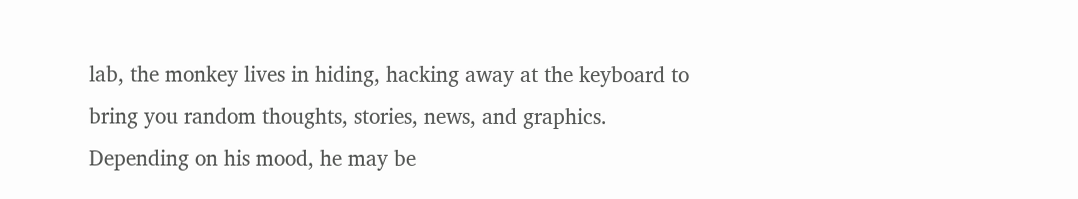lab, the monkey lives in hiding, hacking away at the keyboard to bring you random thoughts, stories, news, and graphics. Depending on his mood, he may be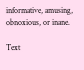informative, amusing, obnoxious, or inane.

Text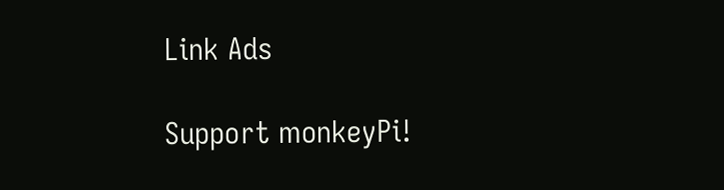Link Ads

Support monkeyPi!